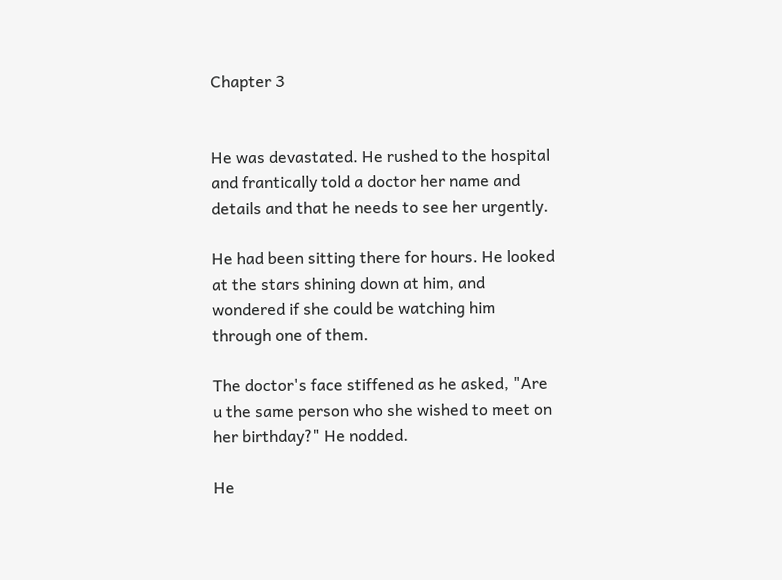Chapter 3


He was devastated. He rushed to the hospital and frantically told a doctor her name and details and that he needs to see her urgently.

He had been sitting there for hours. He looked at the stars shining down at him, and wondered if she could be watching him through one of them.

The doctor's face stiffened as he asked, "Are u the same person who she wished to meet on her birthday?" He nodded.

He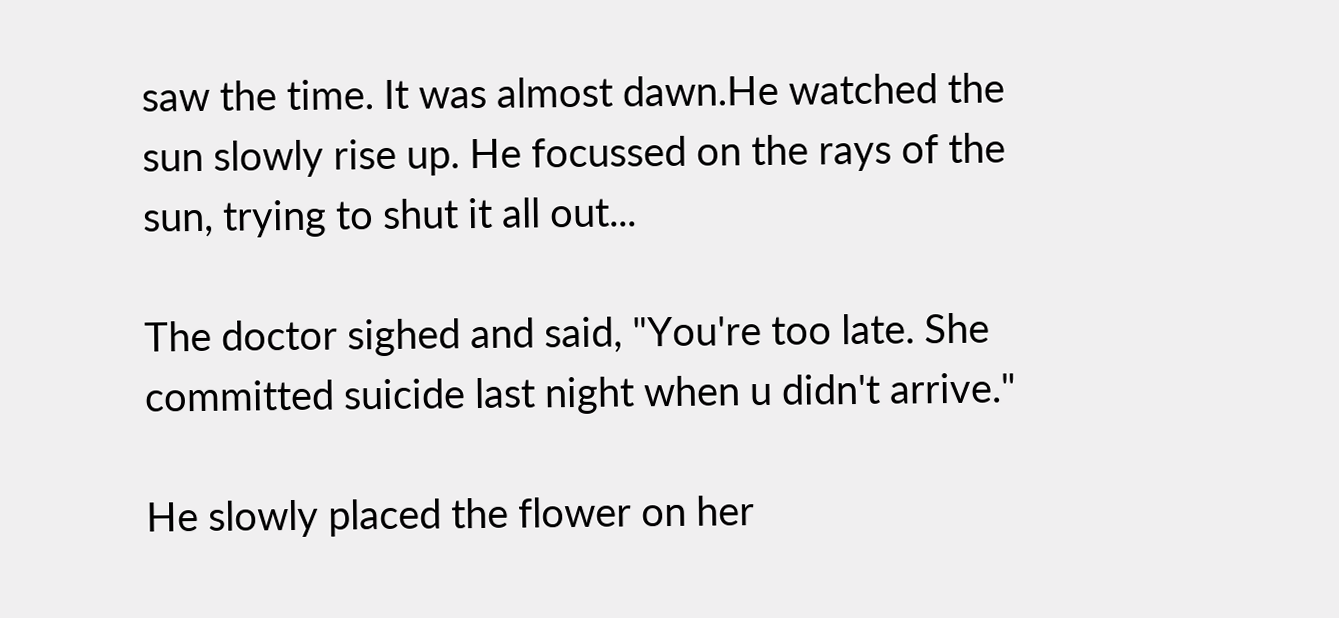saw the time. It was almost dawn.He watched the sun slowly rise up. He focussed on the rays of the sun, trying to shut it all out...

The doctor sighed and said, "You're too late. She committed suicide last night when u didn't arrive."

He slowly placed the flower on her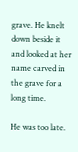grave. He knelt down beside it and looked at her name carved in the grave for a long time.

He was too late.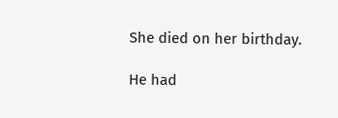She died on her birthday.

He had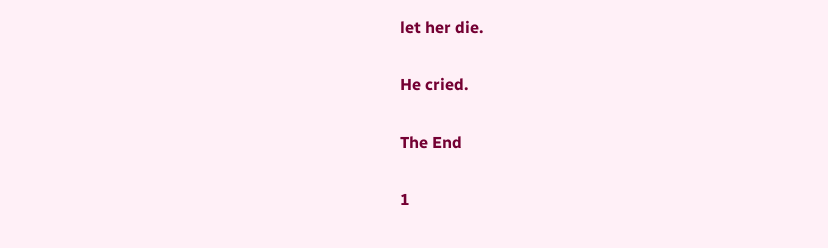let her die.

He cried.

The End

1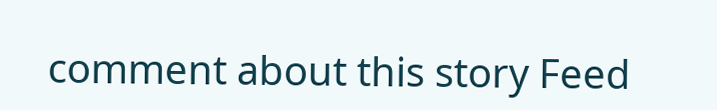comment about this story Feed